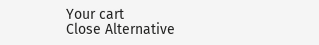Your cart
Close Alternative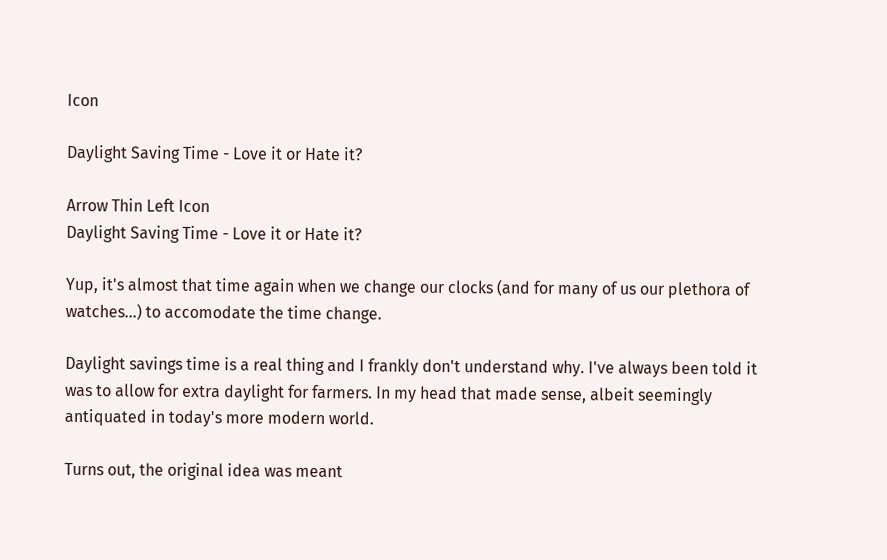Icon

Daylight Saving Time - Love it or Hate it?

Arrow Thin Left Icon
Daylight Saving Time - Love it or Hate it?

Yup, it's almost that time again when we change our clocks (and for many of us our plethora of watches...) to accomodate the time change.

Daylight savings time is a real thing and I frankly don't understand why. I've always been told it was to allow for extra daylight for farmers. In my head that made sense, albeit seemingly antiquated in today's more modern world.

Turns out, the original idea was meant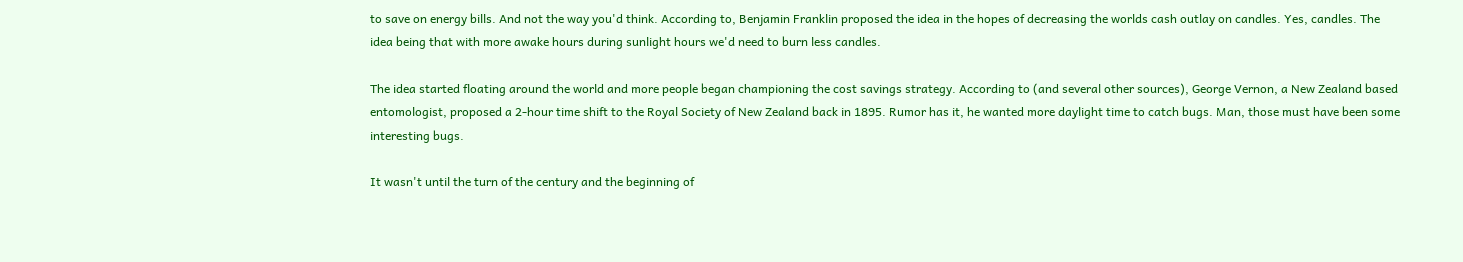to save on energy bills. And not the way you'd think. According to, Benjamin Franklin proposed the idea in the hopes of decreasing the worlds cash outlay on candles. Yes, candles. The idea being that with more awake hours during sunlight hours we'd need to burn less candles.

The idea started floating around the world and more people began championing the cost savings strategy. According to (and several other sources), George Vernon, a New Zealand based entomologist, proposed a 2-hour time shift to the Royal Society of New Zealand back in 1895. Rumor has it, he wanted more daylight time to catch bugs. Man, those must have been some interesting bugs.

It wasn't until the turn of the century and the beginning of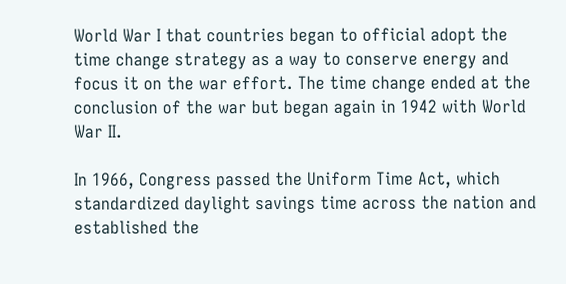World War I that countries began to official adopt the time change strategy as a way to conserve energy and focus it on the war effort. The time change ended at the conclusion of the war but began again in 1942 with World War II.

In 1966, Congress passed the Uniform Time Act, which standardized daylight savings time across the nation and established the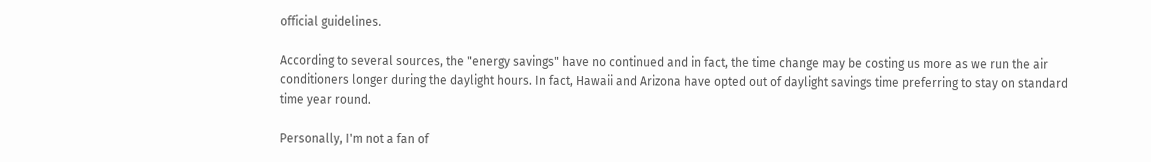official guidelines.

According to several sources, the "energy savings" have no continued and in fact, the time change may be costing us more as we run the air conditioners longer during the daylight hours. In fact, Hawaii and Arizona have opted out of daylight savings time preferring to stay on standard time year round.

Personally, I'm not a fan of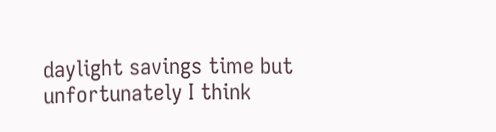daylight savings time but unfortunately I think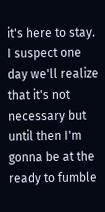it's here to stay. I suspect one day we'll realize that it's not necessary but until then I'm gonna be at the ready to fumble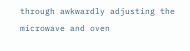through awkwardly adjusting the microwave and oven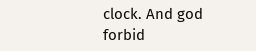clock. And god forbid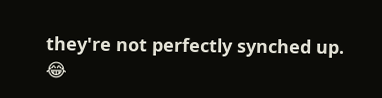they're not perfectly synched up. 😂